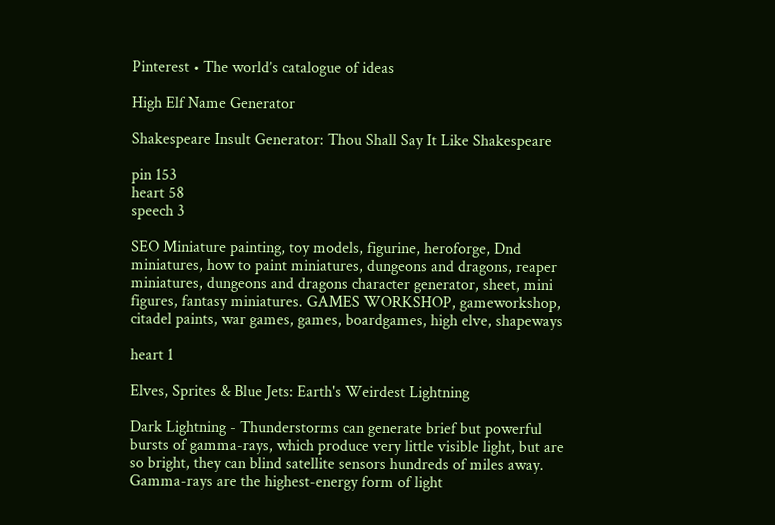Pinterest • The world’s catalogue of ideas

High Elf Name Generator

Shakespeare Insult Generator: Thou Shall Say It Like Shakespeare

pin 153
heart 58
speech 3

SEO Miniature painting, toy models, figurine, heroforge, Dnd miniatures, how to paint miniatures, dungeons and dragons, reaper miniatures, dungeons and dragons character generator, sheet, mini figures, fantasy miniatures. GAMES WORKSHOP, gameworkshop, citadel paints, war games, games, boardgames, high elve, shapeways

heart 1

Elves, Sprites & Blue Jets: Earth's Weirdest Lightning

Dark Lightning - Thunderstorms can generate brief but powerful bursts of gamma-rays, which produce very little visible light, but are so bright, they can blind satellite sensors hundreds of miles away. Gamma-rays are the highest-energy form of light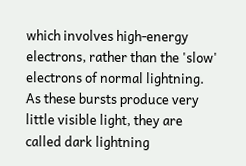which involves high-energy electrons, rather than the 'slow' electrons of normal lightning. As these bursts produce very little visible light, they are called dark lightning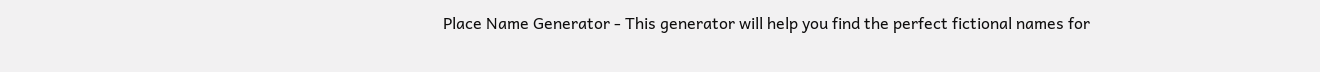Place Name Generator - This generator will help you find the perfect fictional names for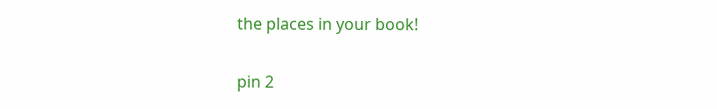the places in your book!

pin 2